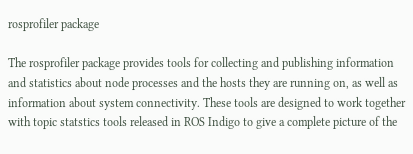rosprofiler package

The rosprofiler package provides tools for collecting and publishing information and statistics about node processes and the hosts they are running on, as well as information about system connectivity. These tools are designed to work together with topic statstics tools released in ROS Indigo to give a complete picture of the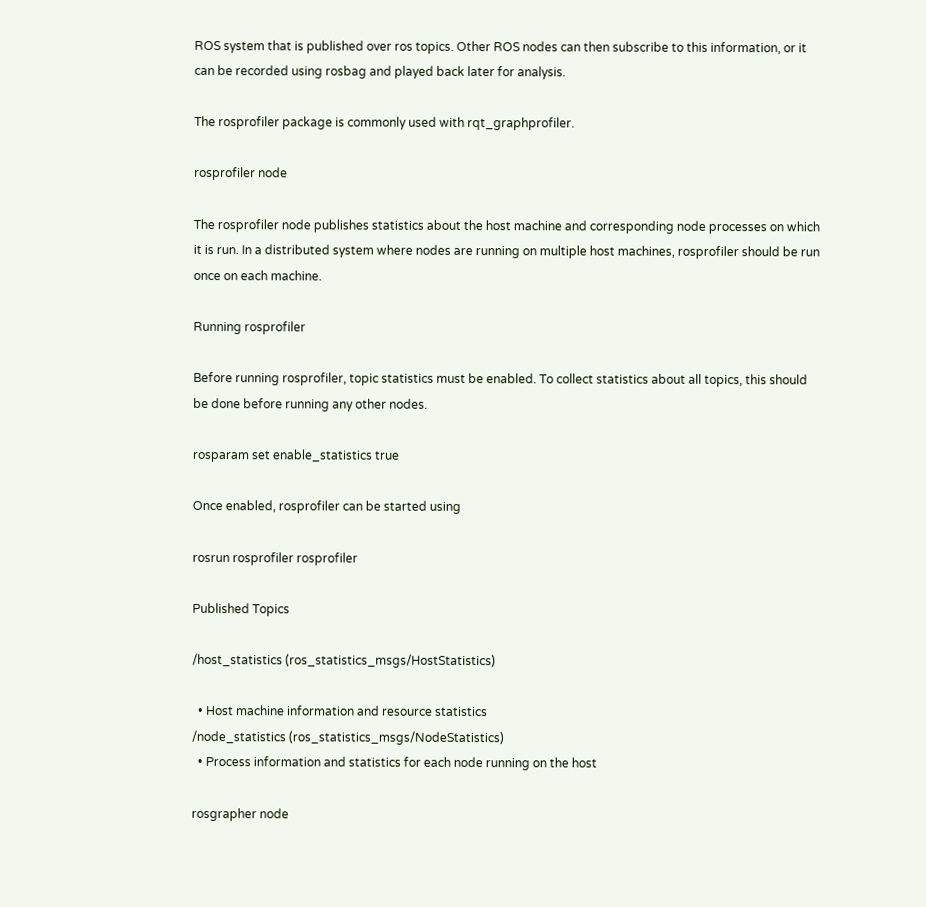ROS system that is published over ros topics. Other ROS nodes can then subscribe to this information, or it can be recorded using rosbag and played back later for analysis.

The rosprofiler package is commonly used with rqt_graphprofiler.

rosprofiler node

The rosprofiler node publishes statistics about the host machine and corresponding node processes on which it is run. In a distributed system where nodes are running on multiple host machines, rosprofiler should be run once on each machine.

Running rosprofiler

Before running rosprofiler, topic statistics must be enabled. To collect statistics about all topics, this should be done before running any other nodes.

rosparam set enable_statistics true

Once enabled, rosprofiler can be started using

rosrun rosprofiler rosprofiler

Published Topics

/host_statistics (ros_statistics_msgs/HostStatistics)

  • Host machine information and resource statistics
/node_statistics (ros_statistics_msgs/NodeStatistics)
  • Process information and statistics for each node running on the host

rosgrapher node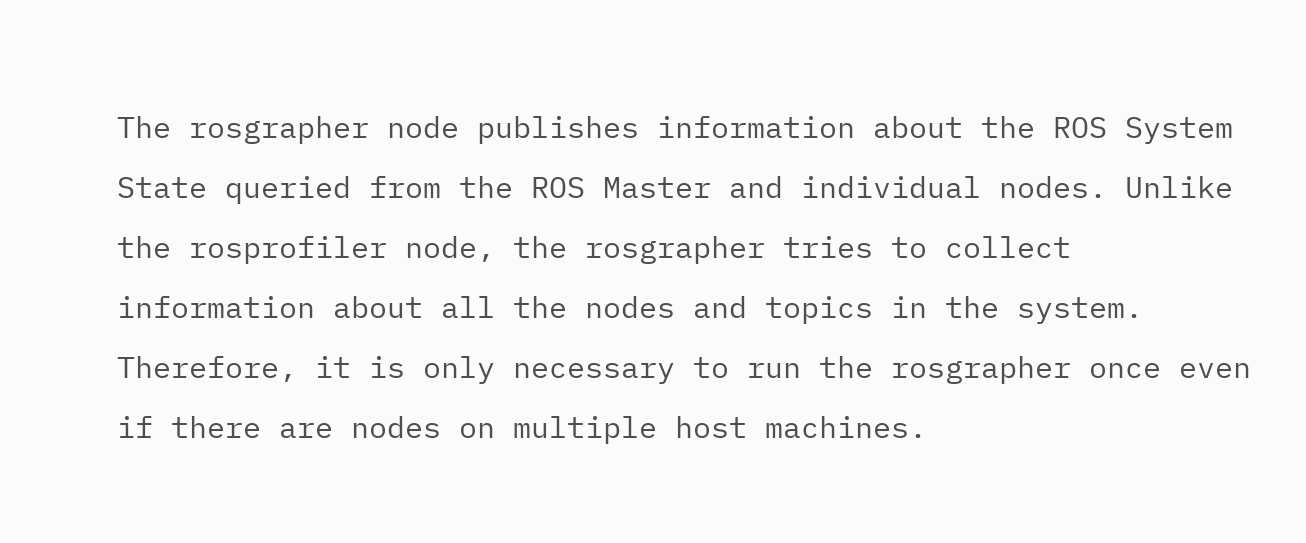The rosgrapher node publishes information about the ROS System State queried from the ROS Master and individual nodes. Unlike the rosprofiler node, the rosgrapher tries to collect information about all the nodes and topics in the system. Therefore, it is only necessary to run the rosgrapher once even if there are nodes on multiple host machines.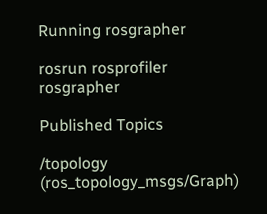Running rosgrapher

rosrun rosprofiler rosgrapher

Published Topics

/topology (ros_topology_msgs/Graph)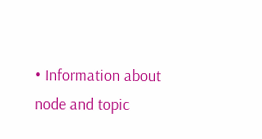• Information about node and topic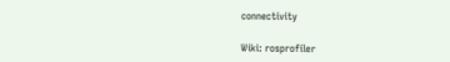connectivity

Wiki: rosprofiler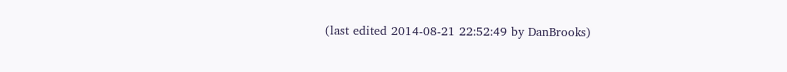(last edited 2014-08-21 22:52:49 by DanBrooks)